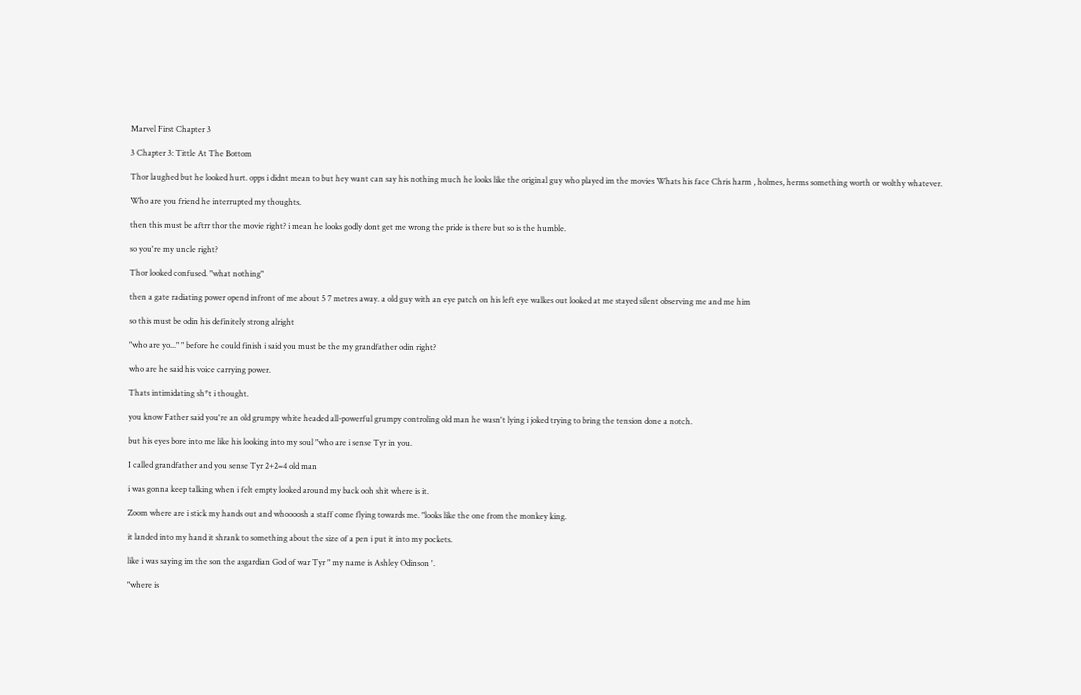Marvel First Chapter 3

3 Chapter 3: Tittle At The Bottom

Thor laughed but he looked hurt. opps i didnt mean to but hey want can say his nothing much he looks like the original guy who played im the movies Whats his face Chris harm , holmes, herms something worth or wolthy whatever.

Who are you friend he interrupted my thoughts.

then this must be aftrr thor the movie right? i mean he looks godly dont get me wrong the pride is there but so is the humble.

so you're my uncle right?

Thor looked confused. "what nothing"

then a gate radiating power opend infront of me about 5 7 metres away. a old guy with an eye patch on his left eye walkes out looked at me stayed silent observing me and me him

so this must be odin his definitely strong alright

"who are yo..." " before he could finish i said you must be the my grandfather odin right?

who are he said his voice carrying power.

Thats intimidating sh*t i thought.

you know Father said you're an old grumpy white headed all-powerful grumpy controling old man he wasn't lying i joked trying to bring the tension done a notch.

but his eyes bore into me like his looking into my soul "who are i sense Tyr in you.

I called grandfather and you sense Tyr 2+2=4 old man

i was gonna keep talking when i felt empty looked around my back ooh shit where is it.

Zoom where are i stick my hands out and whoooosh a staff come flying towards me. "looks like the one from the monkey king.

it landed into my hand it shrank to something about the size of a pen i put it into my pockets.

like i was saying im the son the asgardian God of war Tyr " my name is Ashley Odinson '.

"where is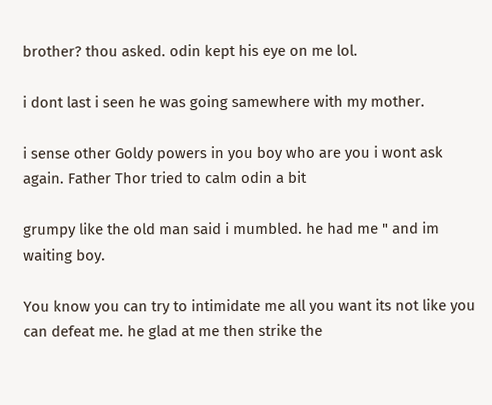brother? thou asked. odin kept his eye on me lol.

i dont last i seen he was going samewhere with my mother.

i sense other Goldy powers in you boy who are you i wont ask again. Father Thor tried to calm odin a bit

grumpy like the old man said i mumbled. he had me " and im waiting boy.

You know you can try to intimidate me all you want its not like you can defeat me. he glad at me then strike the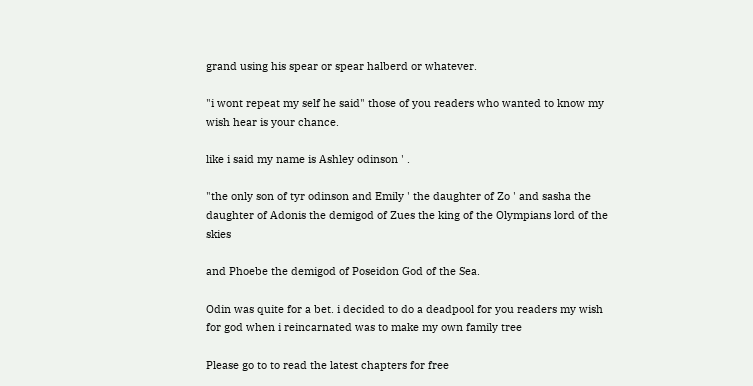grand using his spear or spear halberd or whatever.

"i wont repeat my self he said" those of you readers who wanted to know my wish hear is your chance.

like i said my name is Ashley odinson ' .

"the only son of tyr odinson and Emily ' the daughter of Zo ' and sasha the daughter of Adonis the demigod of Zues the king of the Olympians lord of the skies

and Phoebe the demigod of Poseidon God of the Sea.

Odin was quite for a bet. i decided to do a deadpool for you readers my wish for god when i reincarnated was to make my own family tree

Please go to to read the latest chapters for free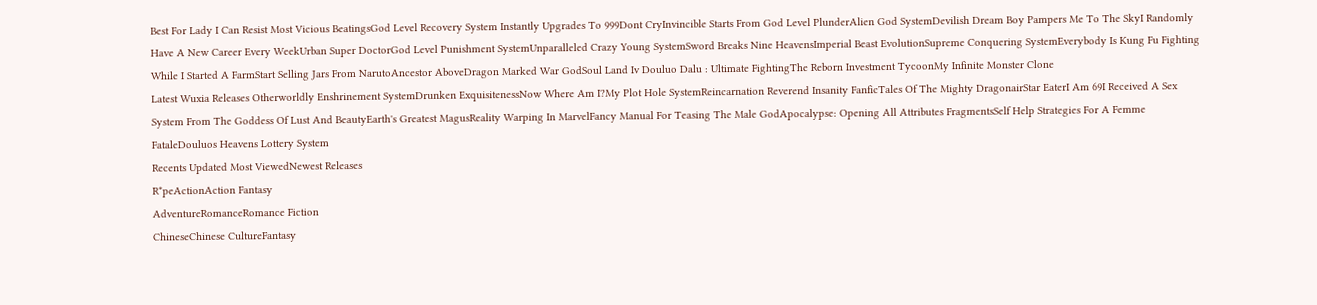Best For Lady I Can Resist Most Vicious BeatingsGod Level Recovery System Instantly Upgrades To 999Dont CryInvincible Starts From God Level PlunderAlien God SystemDevilish Dream Boy Pampers Me To The SkyI Randomly Have A New Career Every WeekUrban Super DoctorGod Level Punishment SystemUnparalleled Crazy Young SystemSword Breaks Nine HeavensImperial Beast EvolutionSupreme Conquering SystemEverybody Is Kung Fu Fighting While I Started A FarmStart Selling Jars From NarutoAncestor AboveDragon Marked War GodSoul Land Iv Douluo Dalu : Ultimate FightingThe Reborn Investment TycoonMy Infinite Monster Clone
Latest Wuxia Releases Otherworldly Enshrinement SystemDrunken ExquisitenessNow Where Am I?My Plot Hole SystemReincarnation Reverend Insanity FanficTales Of The Mighty DragonairStar EaterI Am 69I Received A Sex System From The Goddess Of Lust And BeautyEarth's Greatest MagusReality Warping In MarvelFancy Manual For Teasing The Male GodApocalypse: Opening All Attributes FragmentsSelf Help Strategies For A Femme FataleDouluos Heavens Lottery System
Recents Updated Most ViewedNewest Releases
R*peActionAction Fantasy
AdventureRomanceRomance Fiction
ChineseChinese CultureFantasy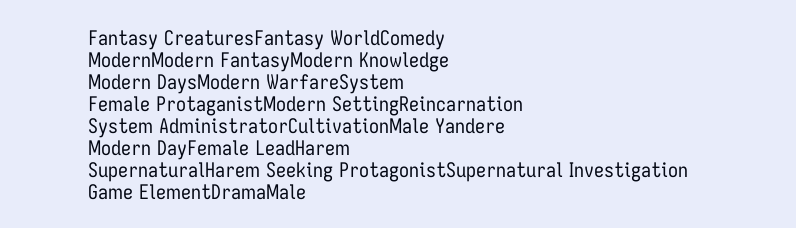Fantasy CreaturesFantasy WorldComedy
ModernModern FantasyModern Knowledge
Modern DaysModern WarfareSystem
Female ProtaganistModern SettingReincarnation
System AdministratorCultivationMale Yandere
Modern DayFemale LeadHarem
SupernaturalHarem Seeking ProtagonistSupernatural Investigation
Game ElementDramaMale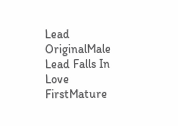Lead
OriginalMale Lead Falls In Love FirstMature